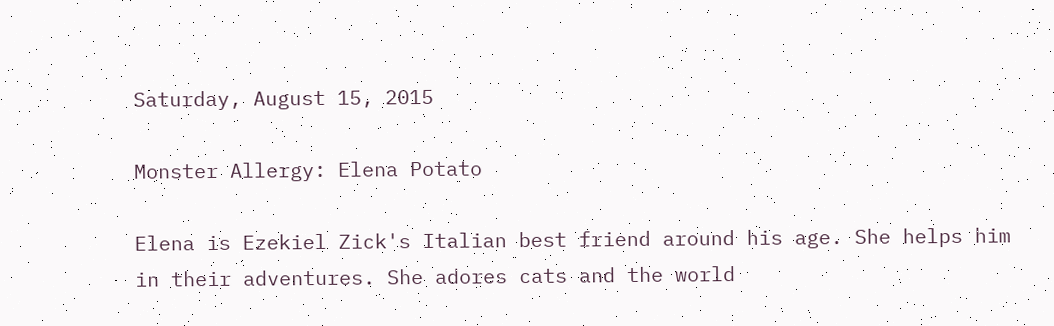Saturday, August 15, 2015

Monster Allergy: Elena Potato

Elena is Ezekiel Zick's Italian best friend around his age. She helps him in their adventures. She adores cats and the world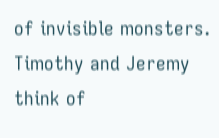of invisible monsters. Timothy and Jeremy think of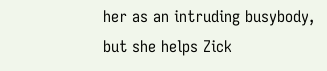her as an intruding busybody, but she helps Zick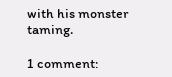with his monster taming.

1 comment: